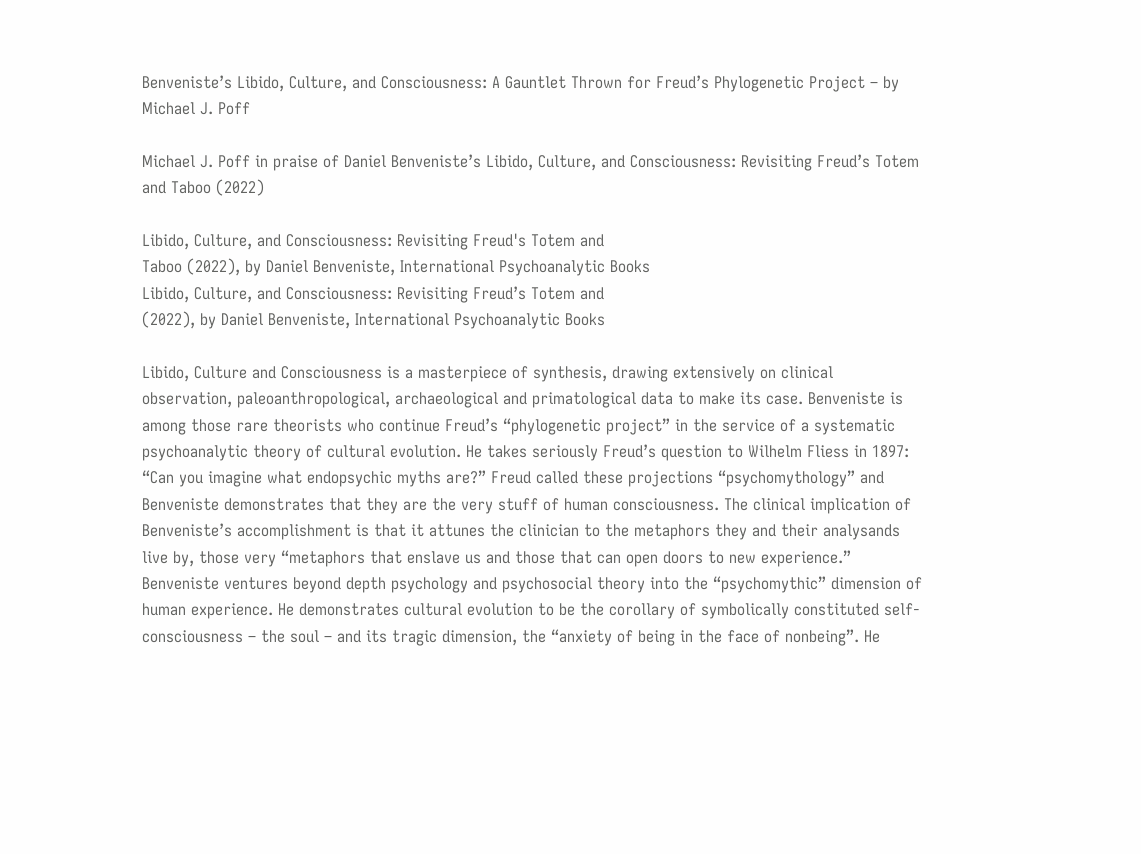Benveniste’s Libido, Culture, and Consciousness: A Gauntlet Thrown for Freud’s Phylogenetic Project – by Michael J. Poff

Michael J. Poff in praise of Daniel Benveniste’s Libido, Culture, and Consciousness: Revisiting Freud’s Totem and Taboo (2022)

Libido, Culture, and Consciousness: Revisiting Freud's Totem and
Taboo (2022), by Daniel Benveniste, International Psychoanalytic Books
Libido, Culture, and Consciousness: Revisiting Freud’s Totem and
(2022), by Daniel Benveniste, International Psychoanalytic Books

Libido, Culture and Consciousness is a masterpiece of synthesis, drawing extensively on clinical observation, paleoanthropological, archaeological and primatological data to make its case. Benveniste is among those rare theorists who continue Freud’s “phylogenetic project” in the service of a systematic psychoanalytic theory of cultural evolution. He takes seriously Freud’s question to Wilhelm Fliess in 1897: “Can you imagine what endopsychic myths are?” Freud called these projections “psychomythology” and Benveniste demonstrates that they are the very stuff of human consciousness. The clinical implication of Benveniste’s accomplishment is that it attunes the clinician to the metaphors they and their analysands live by, those very “metaphors that enslave us and those that can open doors to new experience.” Benveniste ventures beyond depth psychology and psychosocial theory into the “psychomythic” dimension of human experience. He demonstrates cultural evolution to be the corollary of symbolically constituted self-consciousness – the soul – and its tragic dimension, the “anxiety of being in the face of nonbeing”. He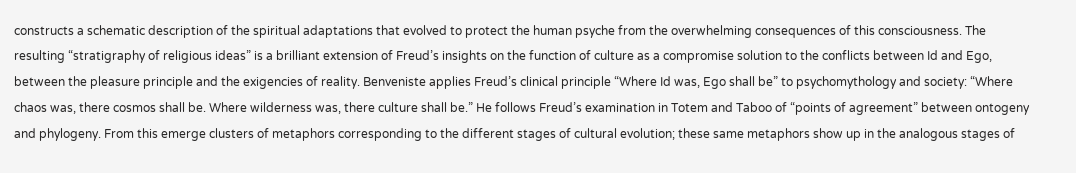constructs a schematic description of the spiritual adaptations that evolved to protect the human psyche from the overwhelming consequences of this consciousness. The resulting “stratigraphy of religious ideas” is a brilliant extension of Freud’s insights on the function of culture as a compromise solution to the conflicts between Id and Ego, between the pleasure principle and the exigencies of reality. Benveniste applies Freud’s clinical principle “Where Id was, Ego shall be” to psychomythology and society: “Where chaos was, there cosmos shall be. Where wilderness was, there culture shall be.” He follows Freud’s examination in Totem and Taboo of “points of agreement” between ontogeny and phylogeny. From this emerge clusters of metaphors corresponding to the different stages of cultural evolution; these same metaphors show up in the analogous stages of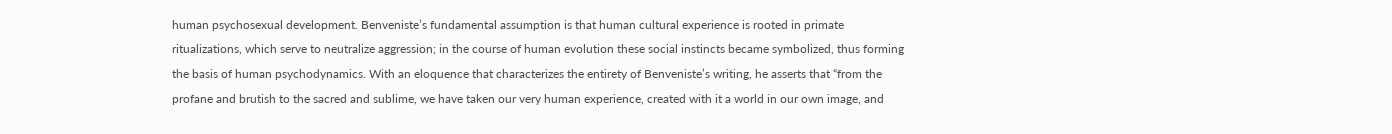human psychosexual development. Benveniste’s fundamental assumption is that human cultural experience is rooted in primate ritualizations, which serve to neutralize aggression; in the course of human evolution these social instincts became symbolized, thus forming the basis of human psychodynamics. With an eloquence that characterizes the entirety of Benveniste’s writing, he asserts that “from the profane and brutish to the sacred and sublime, we have taken our very human experience, created with it a world in our own image, and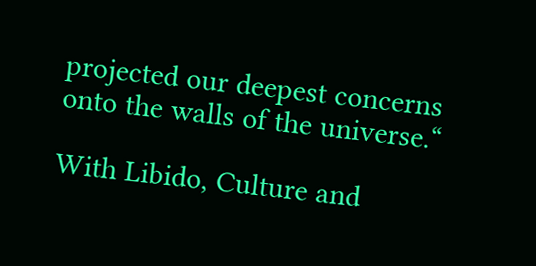projected our deepest concerns onto the walls of the universe.“

With Libido, Culture and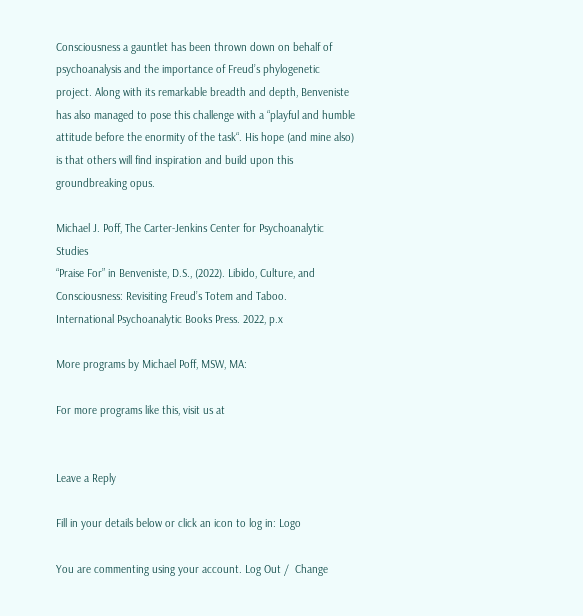Consciousness a gauntlet has been thrown down on behalf of psychoanalysis and the importance of Freud’s phylogenetic project. Along with its remarkable breadth and depth, Benveniste has also managed to pose this challenge with a “playful and humble attitude before the enormity of the task“. His hope (and mine also) is that others will find inspiration and build upon this groundbreaking opus.

Michael J. Poff, The Carter-Jenkins Center for Psychoanalytic Studies
“Praise For” in Benveniste, D.S., (2022). Libido, Culture, and Consciousness: Revisiting Freud’s Totem and Taboo.
International Psychoanalytic Books Press. 2022, p.x

More programs by Michael Poff, MSW, MA:

For more programs like this, visit us at


Leave a Reply

Fill in your details below or click an icon to log in: Logo

You are commenting using your account. Log Out /  Change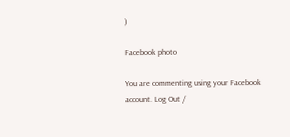)

Facebook photo

You are commenting using your Facebook account. Log Out /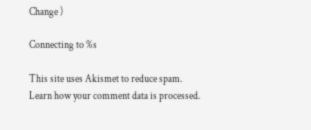Change )

Connecting to %s

This site uses Akismet to reduce spam. Learn how your comment data is processed.